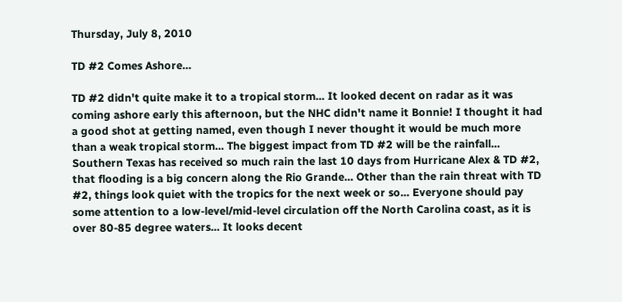Thursday, July 8, 2010

TD #2 Comes Ashore...

TD #2 didn't quite make it to a tropical storm... It looked decent on radar as it was coming ashore early this afternoon, but the NHC didn't name it Bonnie! I thought it had a good shot at getting named, even though I never thought it would be much more than a weak tropical storm... The biggest impact from TD #2 will be the rainfall... Southern Texas has received so much rain the last 10 days from Hurricane Alex & TD #2, that flooding is a big concern along the Rio Grande... Other than the rain threat with TD #2, things look quiet with the tropics for the next week or so... Everyone should pay some attention to a low-level/mid-level circulation off the North Carolina coast, as it is over 80-85 degree waters... It looks decent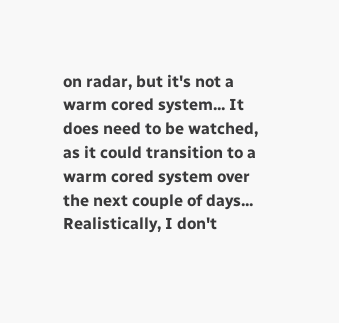on radar, but it's not a warm cored system... It does need to be watched, as it could transition to a warm cored system over the next couple of days... Realistically, I don't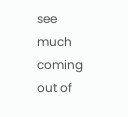see much coming out of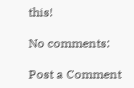this!

No comments:

Post a Comment